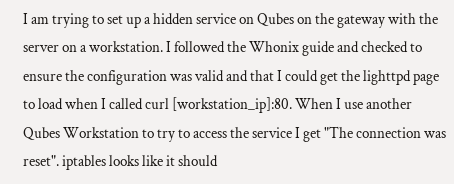I am trying to set up a hidden service on Qubes on the gateway with the server on a workstation. I followed the Whonix guide and checked to ensure the configuration was valid and that I could get the lighttpd page to load when I called curl [workstation_ip]:80. When I use another Qubes Workstation to try to access the service I get "The connection was reset". iptables looks like it should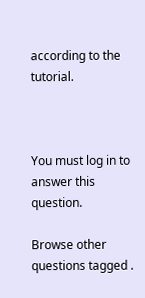according to the tutorial.



You must log in to answer this question.

Browse other questions tagged .